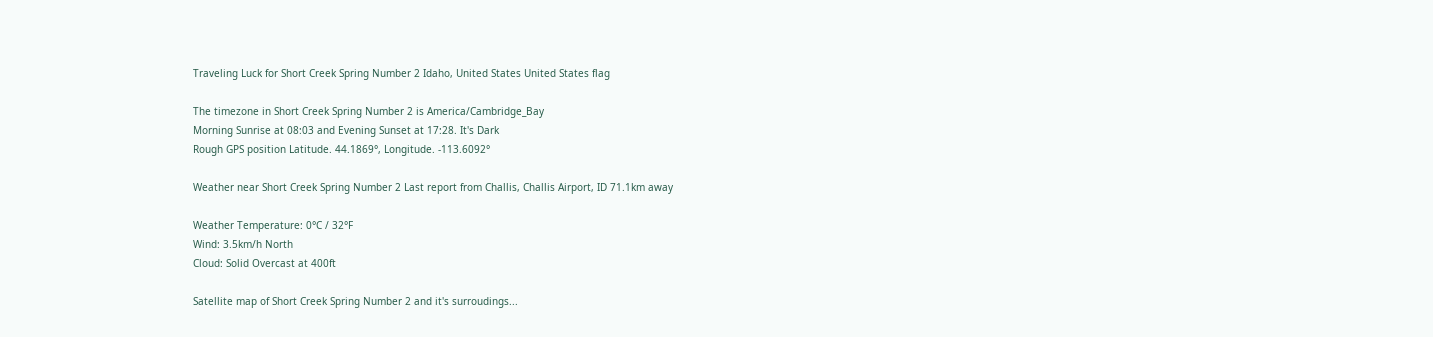Traveling Luck for Short Creek Spring Number 2 Idaho, United States United States flag

The timezone in Short Creek Spring Number 2 is America/Cambridge_Bay
Morning Sunrise at 08:03 and Evening Sunset at 17:28. It's Dark
Rough GPS position Latitude. 44.1869°, Longitude. -113.6092°

Weather near Short Creek Spring Number 2 Last report from Challis, Challis Airport, ID 71.1km away

Weather Temperature: 0°C / 32°F
Wind: 3.5km/h North
Cloud: Solid Overcast at 400ft

Satellite map of Short Creek Spring Number 2 and it's surroudings...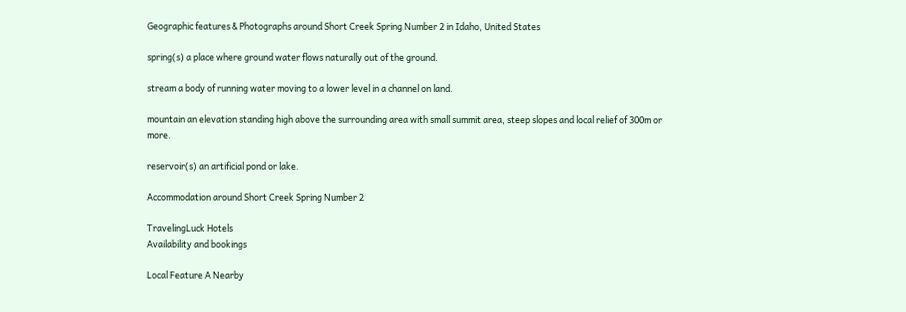Geographic features & Photographs around Short Creek Spring Number 2 in Idaho, United States

spring(s) a place where ground water flows naturally out of the ground.

stream a body of running water moving to a lower level in a channel on land.

mountain an elevation standing high above the surrounding area with small summit area, steep slopes and local relief of 300m or more.

reservoir(s) an artificial pond or lake.

Accommodation around Short Creek Spring Number 2

TravelingLuck Hotels
Availability and bookings

Local Feature A Nearby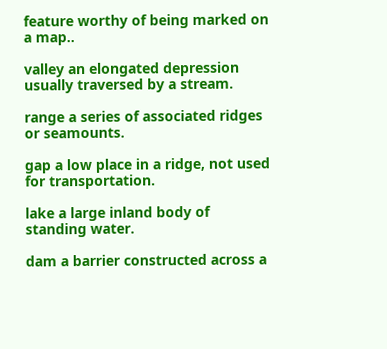feature worthy of being marked on a map..

valley an elongated depression usually traversed by a stream.

range a series of associated ridges or seamounts.

gap a low place in a ridge, not used for transportation.

lake a large inland body of standing water.

dam a barrier constructed across a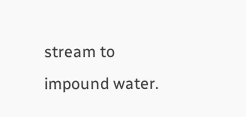stream to impound water.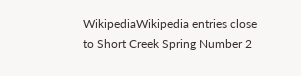WikipediaWikipedia entries close to Short Creek Spring Number 2